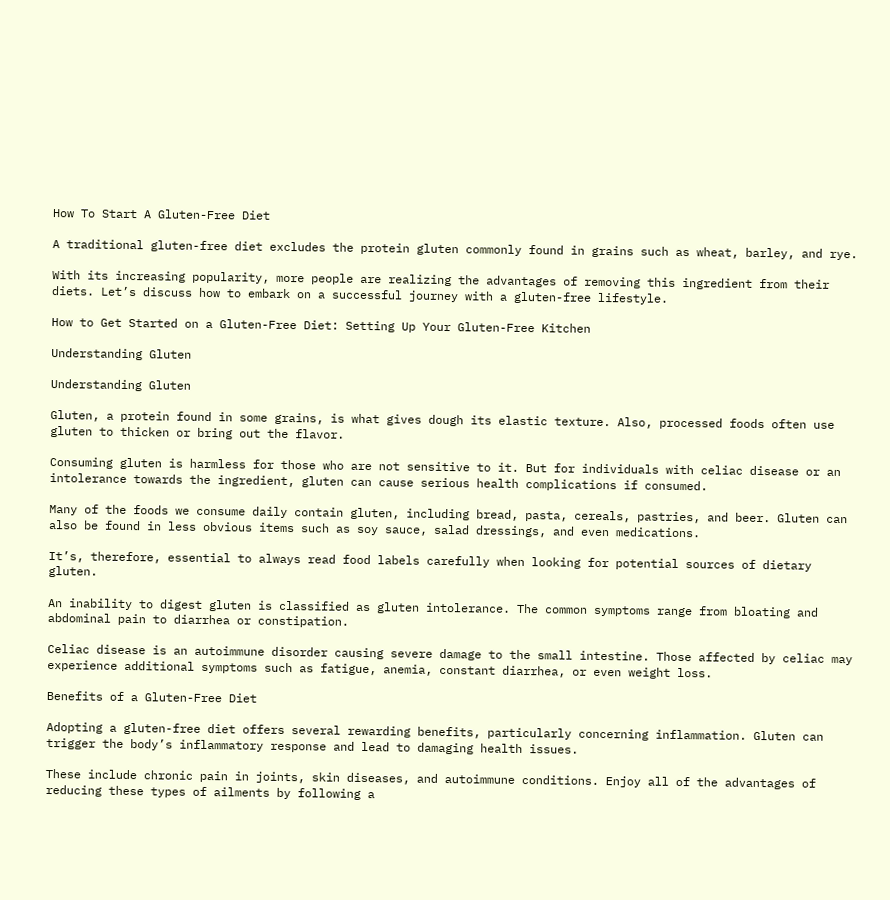How To Start A Gluten-Free Diet

A traditional gluten-free diet excludes the protein gluten commonly found in grains such as wheat, barley, and rye.

With its increasing popularity, more people are realizing the advantages of removing this ingredient from their diets. Let’s discuss how to embark on a successful journey with a gluten-free lifestyle.

How to Get Started on a Gluten-Free Diet: Setting Up Your Gluten-Free Kitchen

Understanding Gluten

Understanding Gluten

Gluten, a protein found in some grains, is what gives dough its elastic texture. Also, processed foods often use gluten to thicken or bring out the flavor.

Consuming gluten is harmless for those who are not sensitive to it. But for individuals with celiac disease or an intolerance towards the ingredient, gluten can cause serious health complications if consumed.

Many of the foods we consume daily contain gluten, including bread, pasta, cereals, pastries, and beer. Gluten can also be found in less obvious items such as soy sauce, salad dressings, and even medications.

It’s, therefore, essential to always read food labels carefully when looking for potential sources of dietary gluten.

An inability to digest gluten is classified as gluten intolerance. The common symptoms range from bloating and abdominal pain to diarrhea or constipation.

Celiac disease is an autoimmune disorder causing severe damage to the small intestine. Those affected by celiac may experience additional symptoms such as fatigue, anemia, constant diarrhea, or even weight loss.

Benefits of a Gluten-Free Diet

Adopting a gluten-free diet offers several rewarding benefits, particularly concerning inflammation. Gluten can trigger the body’s inflammatory response and lead to damaging health issues.

These include chronic pain in joints, skin diseases, and autoimmune conditions. Enjoy all of the advantages of reducing these types of ailments by following a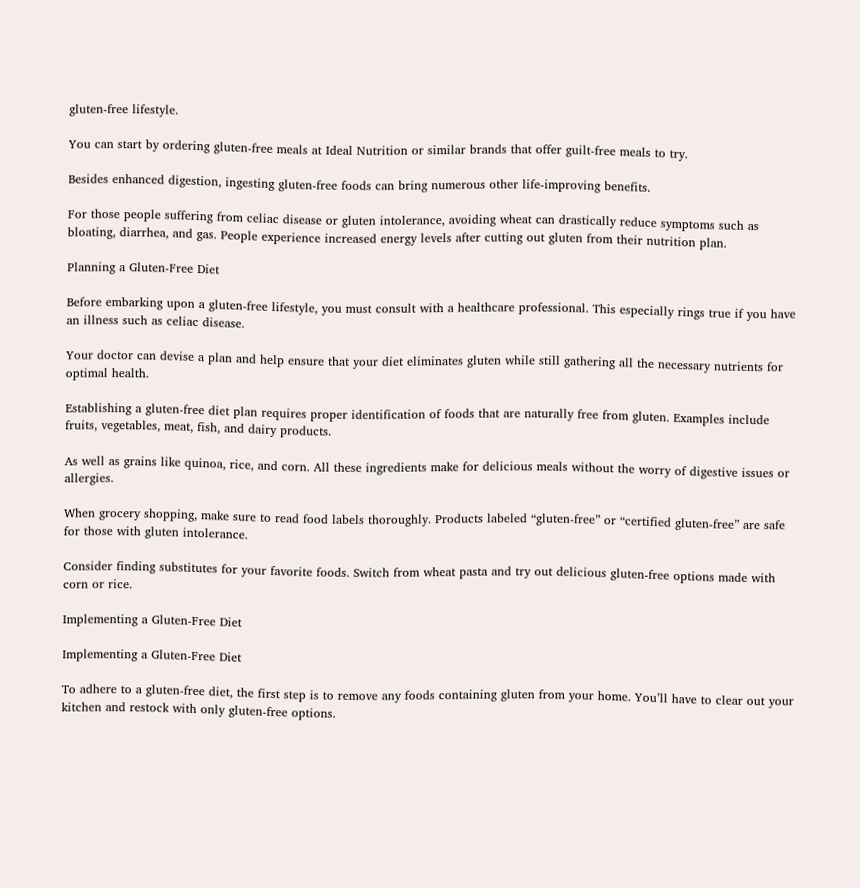gluten-free lifestyle.

You can start by ordering gluten-free meals at Ideal Nutrition or similar brands that offer guilt-free meals to try.

Besides enhanced digestion, ingesting gluten-free foods can bring numerous other life-improving benefits.

For those people suffering from celiac disease or gluten intolerance, avoiding wheat can drastically reduce symptoms such as bloating, diarrhea, and gas. People experience increased energy levels after cutting out gluten from their nutrition plan.

Planning a Gluten-Free Diet

Before embarking upon a gluten-free lifestyle, you must consult with a healthcare professional. This especially rings true if you have an illness such as celiac disease.

Your doctor can devise a plan and help ensure that your diet eliminates gluten while still gathering all the necessary nutrients for optimal health.

Establishing a gluten-free diet plan requires proper identification of foods that are naturally free from gluten. Examples include fruits, vegetables, meat, fish, and dairy products.

As well as grains like quinoa, rice, and corn. All these ingredients make for delicious meals without the worry of digestive issues or allergies.

When grocery shopping, make sure to read food labels thoroughly. Products labeled “gluten-free” or “certified gluten-free” are safe for those with gluten intolerance.

Consider finding substitutes for your favorite foods. Switch from wheat pasta and try out delicious gluten-free options made with corn or rice.

Implementing a Gluten-Free Diet

Implementing a Gluten-Free Diet

To adhere to a gluten-free diet, the first step is to remove any foods containing gluten from your home. You’ll have to clear out your kitchen and restock with only gluten-free options.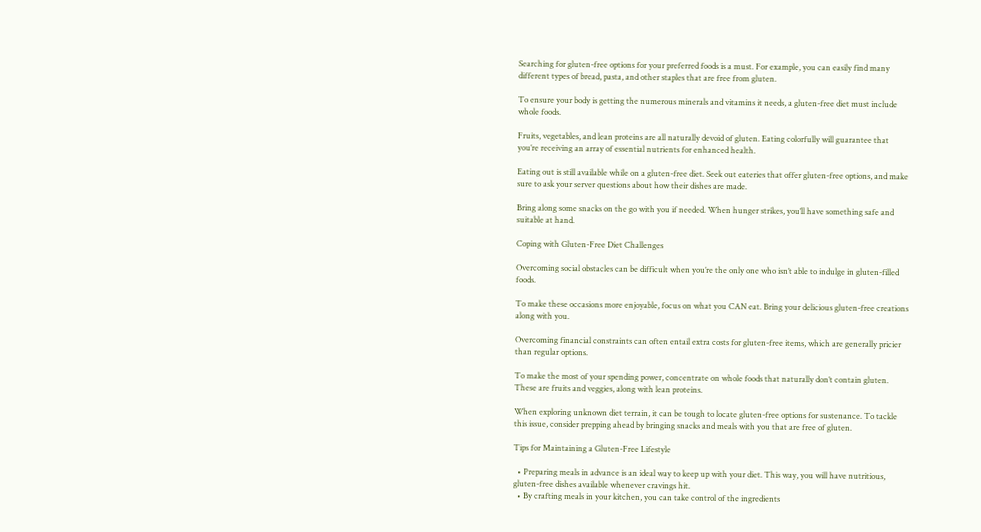Searching for gluten-free options for your preferred foods is a must. For example, you can easily find many different types of bread, pasta, and other staples that are free from gluten.

To ensure your body is getting the numerous minerals and vitamins it needs, a gluten-free diet must include whole foods.

Fruits, vegetables, and lean proteins are all naturally devoid of gluten. Eating colorfully will guarantee that you’re receiving an array of essential nutrients for enhanced health.

Eating out is still available while on a gluten-free diet. Seek out eateries that offer gluten-free options, and make sure to ask your server questions about how their dishes are made.

Bring along some snacks on the go with you if needed. When hunger strikes, you’ll have something safe and suitable at hand.

Coping with Gluten-Free Diet Challenges

Overcoming social obstacles can be difficult when you’re the only one who isn’t able to indulge in gluten-filled foods.

To make these occasions more enjoyable, focus on what you CAN eat. Bring your delicious gluten-free creations along with you.

Overcoming financial constraints can often entail extra costs for gluten-free items, which are generally pricier than regular options.

To make the most of your spending power, concentrate on whole foods that naturally don’t contain gluten. These are fruits and veggies, along with lean proteins.

When exploring unknown diet terrain, it can be tough to locate gluten-free options for sustenance. To tackle this issue, consider prepping ahead by bringing snacks and meals with you that are free of gluten.

Tips for Maintaining a Gluten-Free Lifestyle

  • Preparing meals in advance is an ideal way to keep up with your diet. This way, you will have nutritious, gluten-free dishes available whenever cravings hit.
  • By crafting meals in your kitchen, you can take control of the ingredients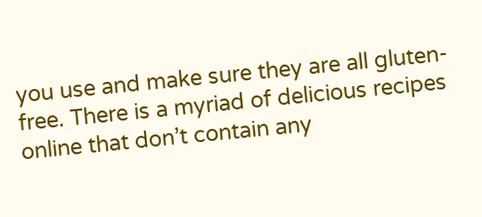you use and make sure they are all gluten-free. There is a myriad of delicious recipes online that don’t contain any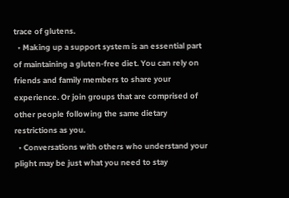trace of glutens.
  • Making up a support system is an essential part of maintaining a gluten-free diet. You can rely on friends and family members to share your experience. Or join groups that are comprised of other people following the same dietary restrictions as you.
  • Conversations with others who understand your plight may be just what you need to stay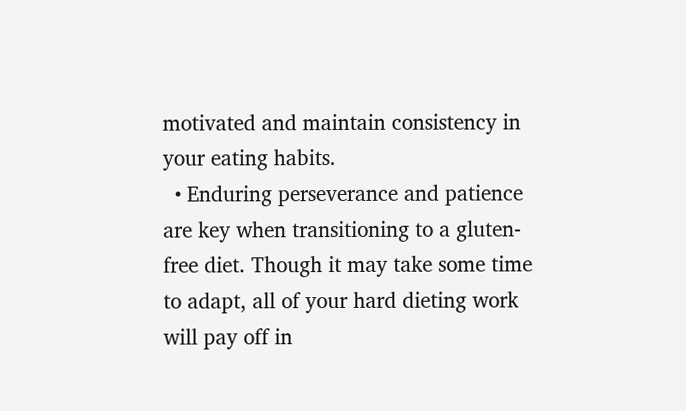motivated and maintain consistency in your eating habits.
  • Enduring perseverance and patience are key when transitioning to a gluten-free diet. Though it may take some time to adapt, all of your hard dieting work will pay off in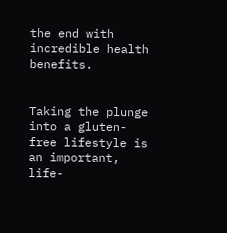the end with incredible health benefits.


Taking the plunge into a gluten-free lifestyle is an important, life-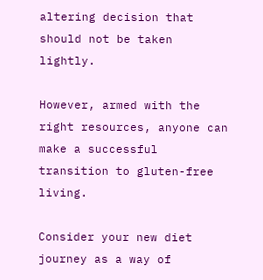altering decision that should not be taken lightly.

However, armed with the right resources, anyone can make a successful transition to gluten-free living.

Consider your new diet journey as a way of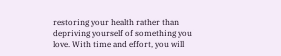restoring your health rather than depriving yourself of something you love. With time and effort, you will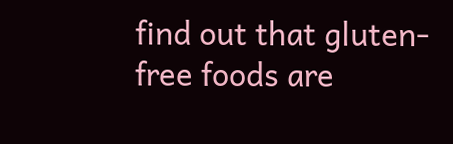find out that gluten-free foods are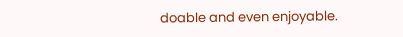doable and even enjoyable.